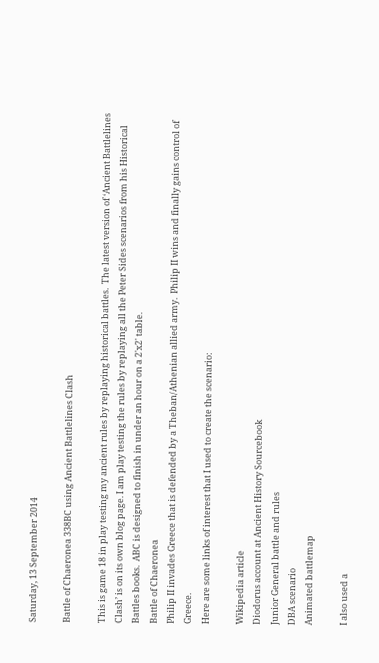Saturday, 13 September 2014

Battle of Chaeronea 338BC using Ancient Battlelines Clash

This is game 18 in play testing my ancient rules by replaying historical battles.  The latest version of ‘Ancient Battlelines Clash’ is on its own blog page. I am play testing the rules by replaying all the Peter Sides scenarios from his Historical Battles books.  ABC is designed to finish in under an hour on a 2'x2' table.
Battle of Chaeronea
Philip II invades Greece that is defended by a Theban/Athenian allied army.  Philip II wins and finally gains control of Greece.
Here are some links of interest that I used to create the scenario:

Wikipedia article
Diodorus account at Ancient History Sourcebook
Junior General battle and rules
DBA scenario
Animated battlemap

I also used a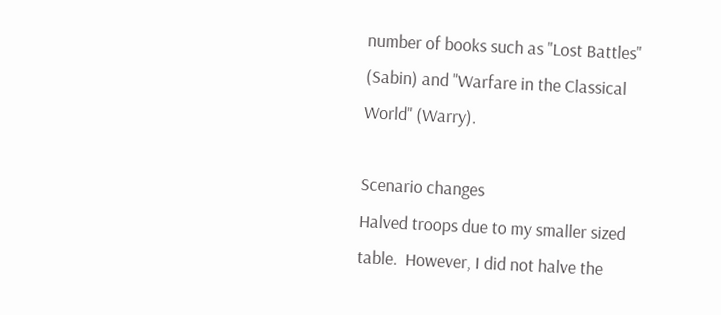number of books such as "Lost Battles" (Sabin) and "Warfare in the Classical World" (Warry).

Scenario changes
Halved troops due to my smaller sized table.  However, I did not halve the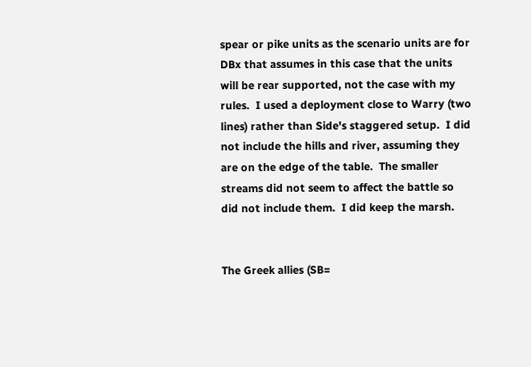spear or pike units as the scenario units are for DBx that assumes in this case that the units will be rear supported, not the case with my rules.  I used a deployment close to Warry (two lines) rather than Side's staggered setup.  I did not include the hills and river, assuming they are on the edge of the table.  The smaller streams did not seem to affect the battle so did not include them.  I did keep the marsh.


The Greek allies (SB=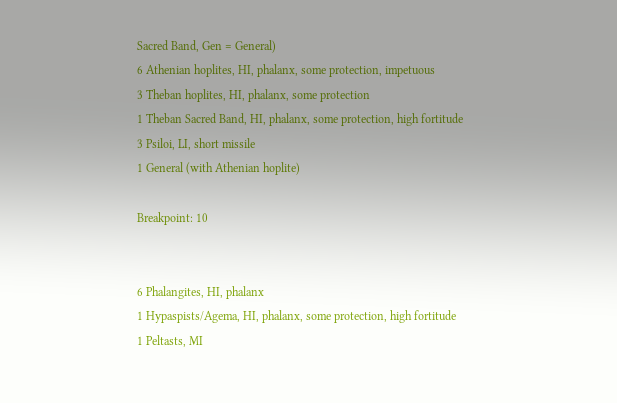Sacred Band, Gen = General)
6 Athenian hoplites, HI, phalanx, some protection, impetuous
3 Theban hoplites, HI, phalanx, some protection
1 Theban Sacred Band, HI, phalanx, some protection, high fortitude
3 Psiloi, LI, short missile
1 General (with Athenian hoplite)

Breakpoint: 10


6 Phalangites, HI, phalanx
1 Hypaspists/Agema, HI, phalanx, some protection, high fortitude
1 Peltasts, MI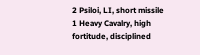2 Psiloi, LI, short missile
1 Heavy Cavalry, high fortitude, disciplined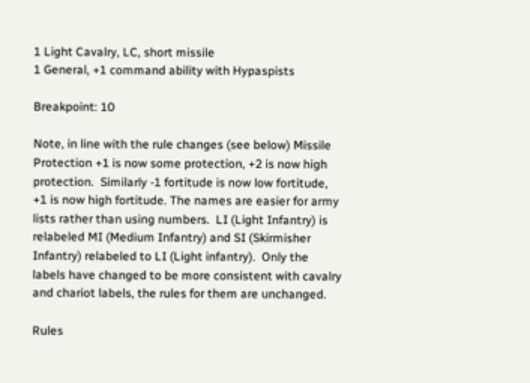1 Light Cavalry, LC, short missile
1 General, +1 command ability with Hypaspists

Breakpoint: 10

Note, in line with the rule changes (see below) Missile Protection +1 is now some protection, +2 is now high protection.  Similarly -1 fortitude is now low fortitude, +1 is now high fortitude. The names are easier for army lists rather than using numbers.  LI (Light Infantry) is relabeled MI (Medium Infantry) and SI (Skirmisher Infantry) relabeled to LI (Light infantry).  Only the labels have changed to be more consistent with cavalry and chariot labels, the rules for them are unchanged.

Rules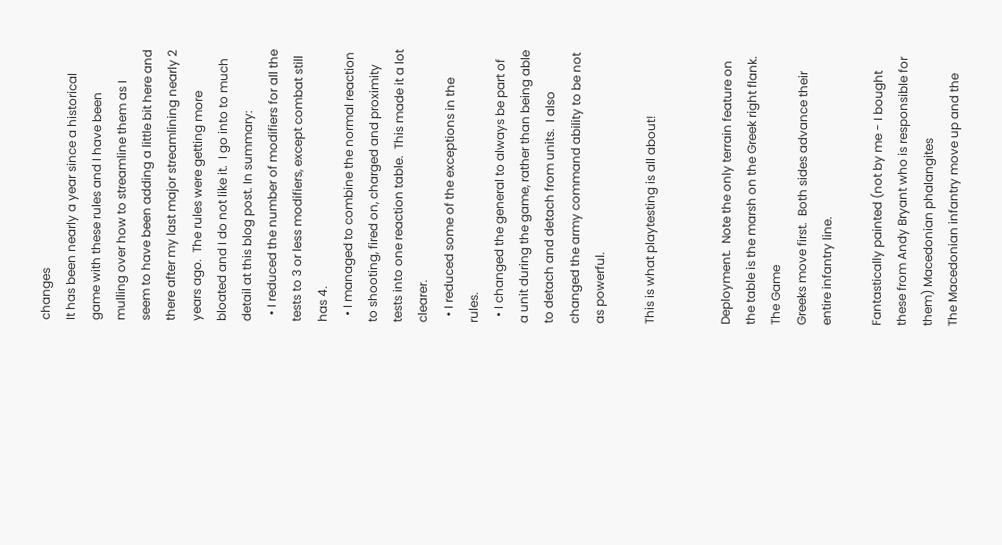changes
It has been nearly a year since a historical game with these rules and I have been mulling over how to streamline them as I seem to have been adding a little bit here and there after my last major streamlining nearly 2 years ago.  The rules were getting more bloated and I do not like it.  I go into to much detail at this blog post. In summary:
  • I reduced the number of modifiers for all the tests to 3 or less modifiers, except combat still has 4.
  • I managed to combine the normal reaction to shooting, fired on, charged and proximity tests into one reaction table.  This made it a lot clearer.
  • I reduced some of the exceptions in the rules.
  • I changed the general to always be part of a unit during the game, rather than being able to detach and detach from units.  I also changed the army command ability to be not as powerful.

This is what playtesting is all about!


Deployment.  Note the only terrain feature on the table is the marsh on the Greek right flank.
The Game
Greeks move first.  Both sides advance their entire infantry line.

Fantastically painted (not by me - I bought these from Andy Bryant who is responsible for them) Macedonian phalangites
The Macedonian infantry move up and the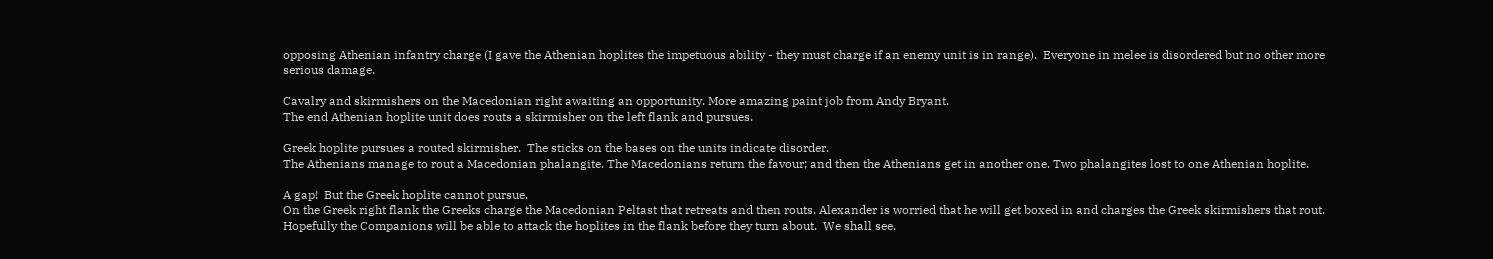opposing Athenian infantry charge (I gave the Athenian hoplites the impetuous ability - they must charge if an enemy unit is in range).  Everyone in melee is disordered but no other more serious damage.

Cavalry and skirmishers on the Macedonian right awaiting an opportunity. More amazing paint job from Andy Bryant.
The end Athenian hoplite unit does routs a skirmisher on the left flank and pursues.

Greek hoplite pursues a routed skirmisher.  The sticks on the bases on the units indicate disorder.
The Athenians manage to rout a Macedonian phalangite. The Macedonians return the favour; and then the Athenians get in another one. Two phalangites lost to one Athenian hoplite.

A gap!  But the Greek hoplite cannot pursue.
On the Greek right flank the Greeks charge the Macedonian Peltast that retreats and then routs. Alexander is worried that he will get boxed in and charges the Greek skirmishers that rout. Hopefully the Companions will be able to attack the hoplites in the flank before they turn about.  We shall see.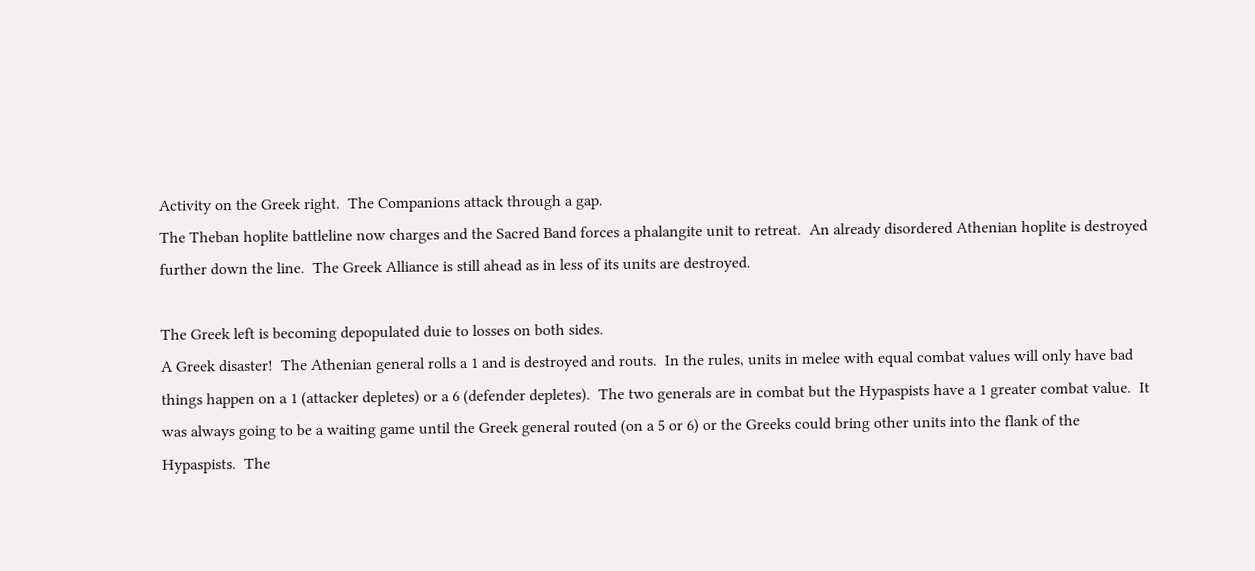Activity on the Greek right.  The Companions attack through a gap.
The Theban hoplite battleline now charges and the Sacred Band forces a phalangite unit to retreat.  An already disordered Athenian hoplite is destroyed further down the line.  The Greek Alliance is still ahead as in less of its units are destroyed.

The Greek left is becoming depopulated duie to losses on both sides.
A Greek disaster!  The Athenian general rolls a 1 and is destroyed and routs.  In the rules, units in melee with equal combat values will only have bad things happen on a 1 (attacker depletes) or a 6 (defender depletes).  The two generals are in combat but the Hypaspists have a 1 greater combat value.  It was always going to be a waiting game until the Greek general routed (on a 5 or 6) or the Greeks could bring other units into the flank of the Hypaspists.  The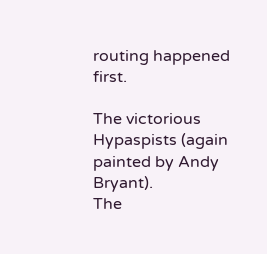routing happened first.

The victorious Hypaspists (again painted by Andy Bryant).
The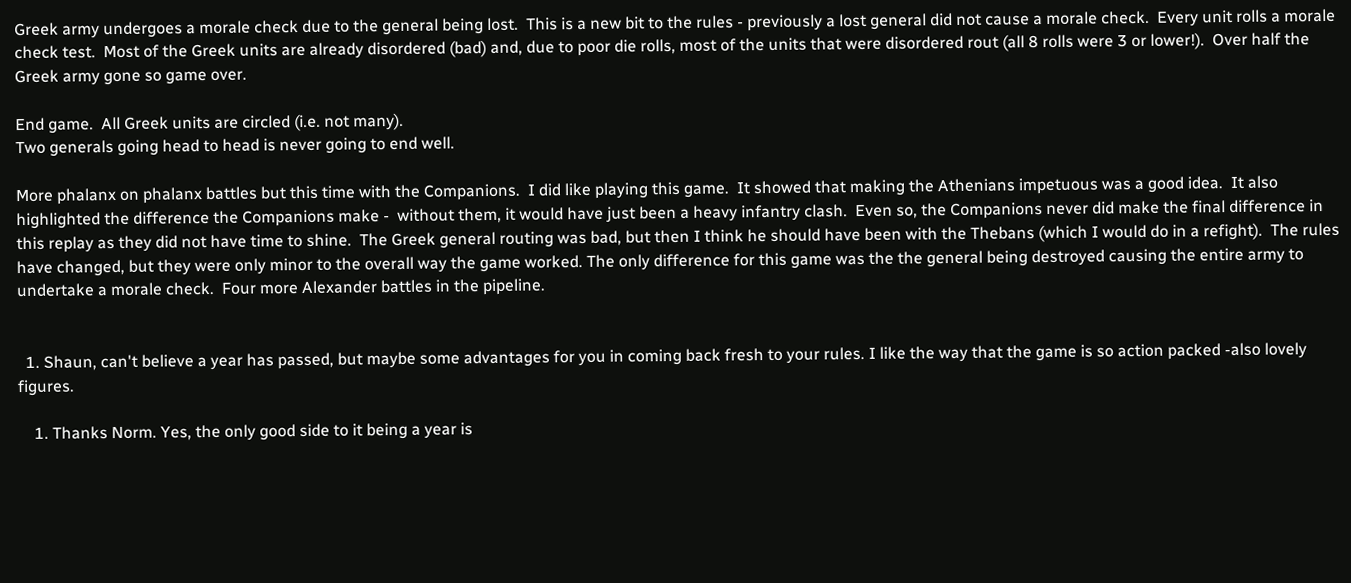Greek army undergoes a morale check due to the general being lost.  This is a new bit to the rules - previously a lost general did not cause a morale check.  Every unit rolls a morale check test.  Most of the Greek units are already disordered (bad) and, due to poor die rolls, most of the units that were disordered rout (all 8 rolls were 3 or lower!).  Over half the Greek army gone so game over.

End game.  All Greek units are circled (i.e. not many).
Two generals going head to head is never going to end well.

More phalanx on phalanx battles but this time with the Companions.  I did like playing this game.  It showed that making the Athenians impetuous was a good idea.  It also highlighted the difference the Companions make -  without them, it would have just been a heavy infantry clash.  Even so, the Companions never did make the final difference in this replay as they did not have time to shine.  The Greek general routing was bad, but then I think he should have been with the Thebans (which I would do in a refight).  The rules have changed, but they were only minor to the overall way the game worked. The only difference for this game was the the general being destroyed causing the entire army to undertake a morale check.  Four more Alexander battles in the pipeline.


  1. Shaun, can't believe a year has passed, but maybe some advantages for you in coming back fresh to your rules. I like the way that the game is so action packed -also lovely figures.

    1. Thanks Norm. Yes, the only good side to it being a year is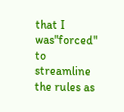that I was"forced" to streamline the rules as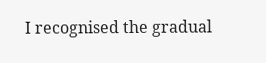I recognised the gradual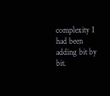complexity I had been adding bit by bit.